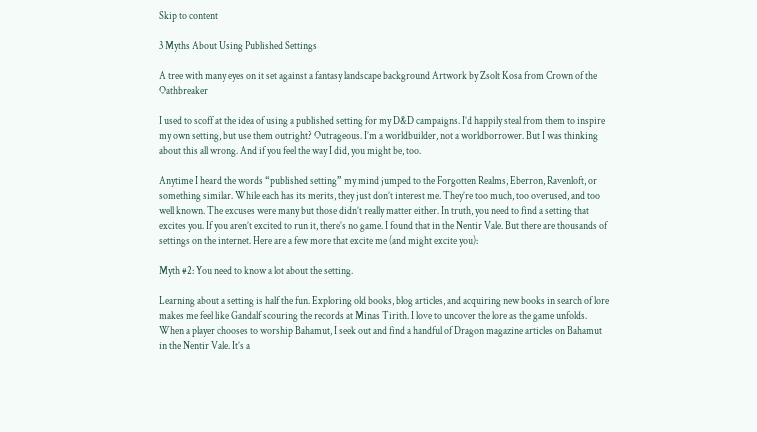Skip to content

3 Myths About Using Published Settings

A tree with many eyes on it set against a fantasy landscape background Artwork by Zsolt Kosa from Crown of the Oathbreaker

I used to scoff at the idea of using a published setting for my D&D campaigns. I’d happily steal from them to inspire my own setting, but use them outright? Outrageous. I’m a worldbuilder, not a worldborrower. But I was thinking about this all wrong. And if you feel the way I did, you might be, too.

Anytime I heard the words “published setting” my mind jumped to the Forgotten Realms, Eberron, Ravenloft, or something similar. While each has its merits, they just don’t interest me. They’re too much, too overused, and too well known. The excuses were many but those didn’t really matter either. In truth, you need to find a setting that excites you. If you aren’t excited to run it, there’s no game. I found that in the Nentir Vale. But there are thousands of settings on the internet. Here are a few more that excite me (and might excite you):

Myth #2: You need to know a lot about the setting.

Learning about a setting is half the fun. Exploring old books, blog articles, and acquiring new books in search of lore makes me feel like Gandalf scouring the records at Minas Tirith. I love to uncover the lore as the game unfolds. When a player chooses to worship Bahamut, I seek out and find a handful of Dragon magazine articles on Bahamut in the Nentir Vale. It’s a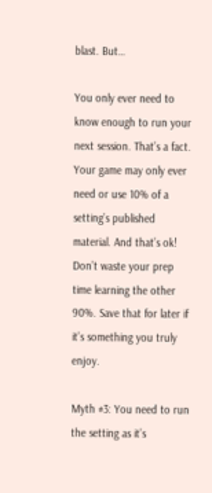blast. But…

You only ever need to know enough to run your next session. That’s a fact. Your game may only ever need or use 10% of a setting’s published material. And that’s ok! Don’t waste your prep time learning the other 90%. Save that for later if it’s something you truly enjoy.

Myth #3: You need to run the setting as it’s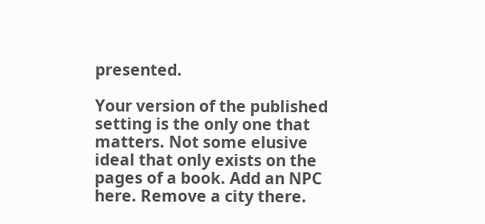presented.

Your version of the published setting is the only one that matters. Not some elusive ideal that only exists on the pages of a book. Add an NPC here. Remove a city there.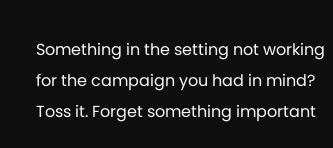Something in the setting not working for the campaign you had in mind? Toss it. Forget something important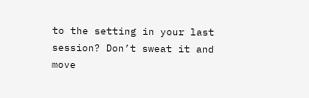to the setting in your last session? Don’t sweat it and move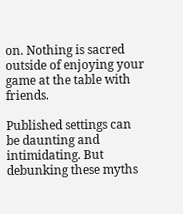on. Nothing is sacred outside of enjoying your game at the table with friends.

Published settings can be daunting and intimidating. But debunking these myths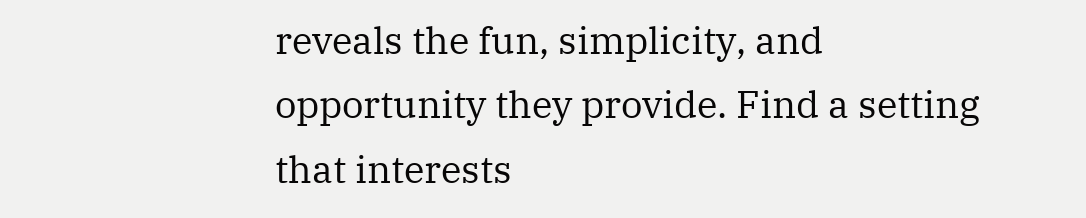reveals the fun, simplicity, and opportunity they provide. Find a setting that interests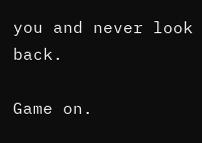you and never look back.

Game on.